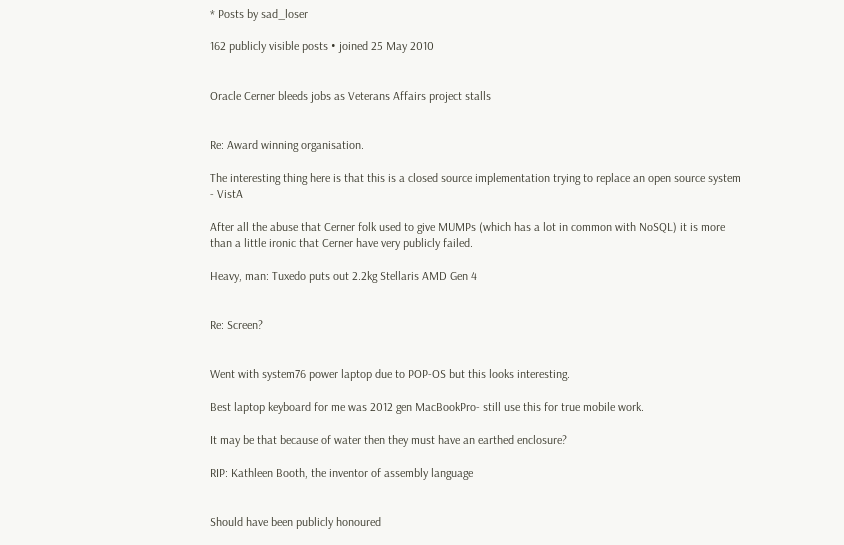* Posts by sad_loser

162 publicly visible posts • joined 25 May 2010


Oracle Cerner bleeds jobs as Veterans Affairs project stalls


Re: Award winning organisation.

The interesting thing here is that this is a closed source implementation trying to replace an open source system - VistA

After all the abuse that Cerner folk used to give MUMPs (which has a lot in common with NoSQL) it is more than a little ironic that Cerner have very publicly failed.

Heavy, man: Tuxedo puts out 2.2kg Stellaris AMD Gen 4


Re: Screen?


Went with system76 power laptop due to POP-OS but this looks interesting.

Best laptop keyboard for me was 2012 gen MacBookPro- still use this for true mobile work.

It may be that because of water then they must have an earthed enclosure?

RIP: Kathleen Booth, the inventor of assembly language


Should have been publicly honoured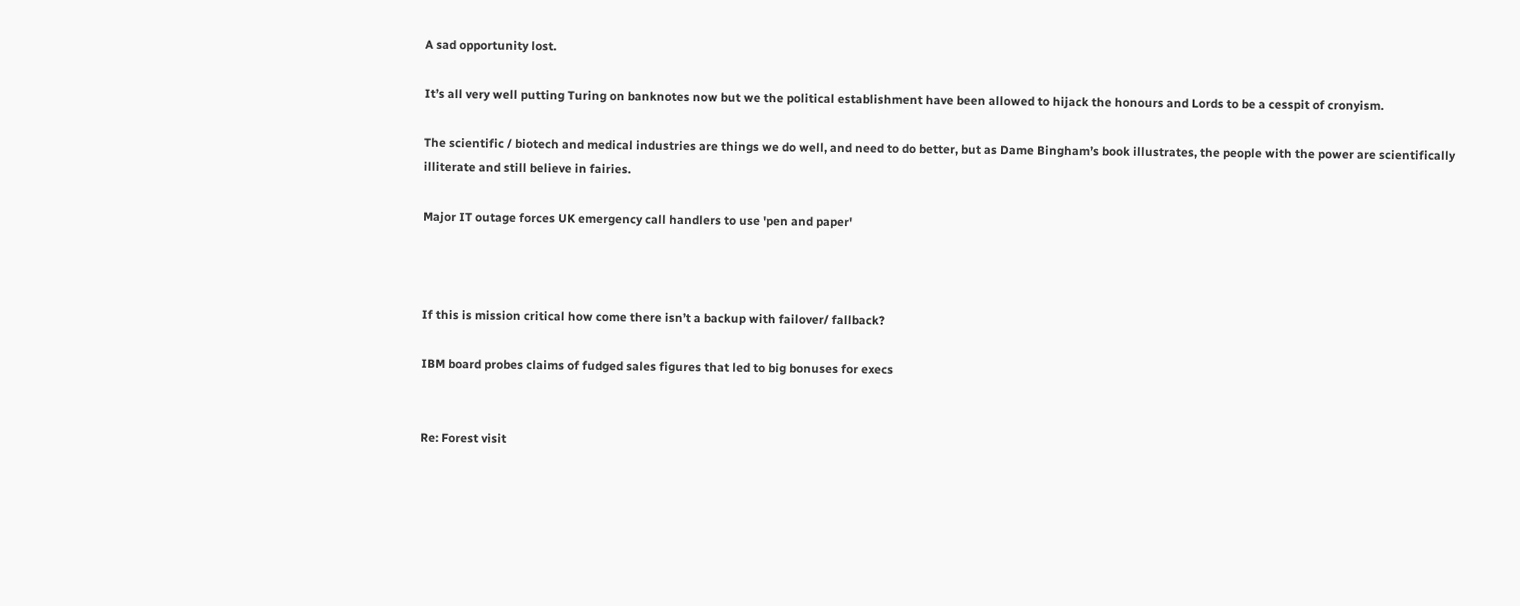A sad opportunity lost.

It’s all very well putting Turing on banknotes now but we the political establishment have been allowed to hijack the honours and Lords to be a cesspit of cronyism.

The scientific / biotech and medical industries are things we do well, and need to do better, but as Dame Bingham’s book illustrates, the people with the power are scientifically illiterate and still believe in fairies.

Major IT outage forces UK emergency call handlers to use 'pen and paper'



If this is mission critical how come there isn’t a backup with failover/ fallback?

IBM board probes claims of fudged sales figures that led to big bonuses for execs


Re: Forest visit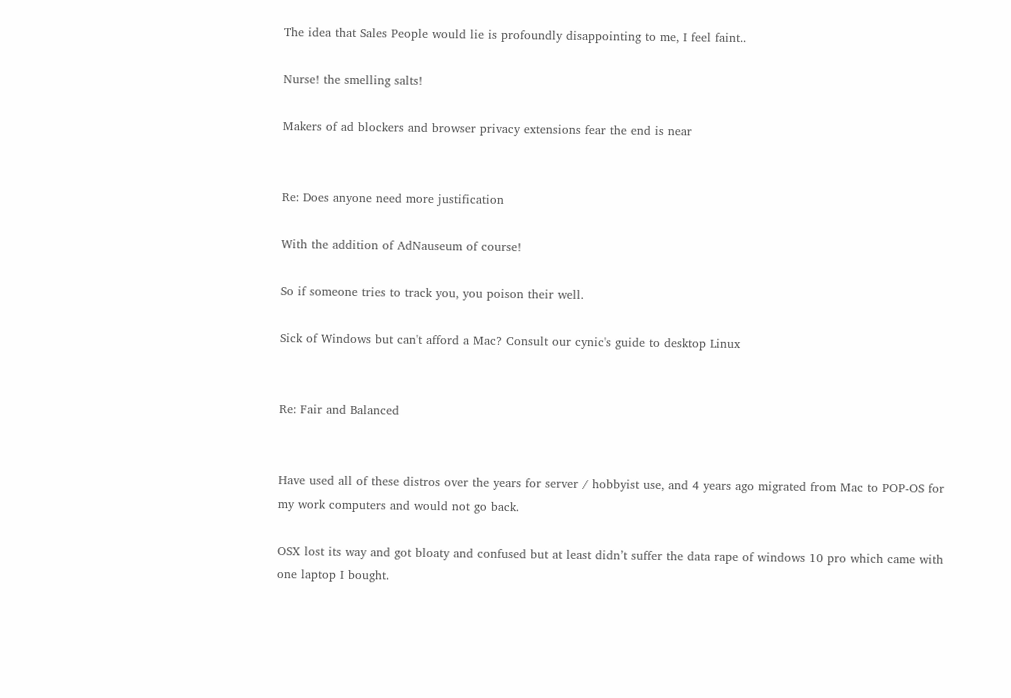The idea that Sales People would lie is profoundly disappointing to me, I feel faint..

Nurse! the smelling salts!

Makers of ad blockers and browser privacy extensions fear the end is near


Re: Does anyone need more justification

With the addition of AdNauseum of course!

So if someone tries to track you, you poison their well.

Sick of Windows but can't afford a Mac? Consult our cynic's guide to desktop Linux


Re: Fair and Balanced


Have used all of these distros over the years for server / hobbyist use, and 4 years ago migrated from Mac to POP-OS for my work computers and would not go back.

OSX lost its way and got bloaty and confused but at least didn’t suffer the data rape of windows 10 pro which came with one laptop I bought.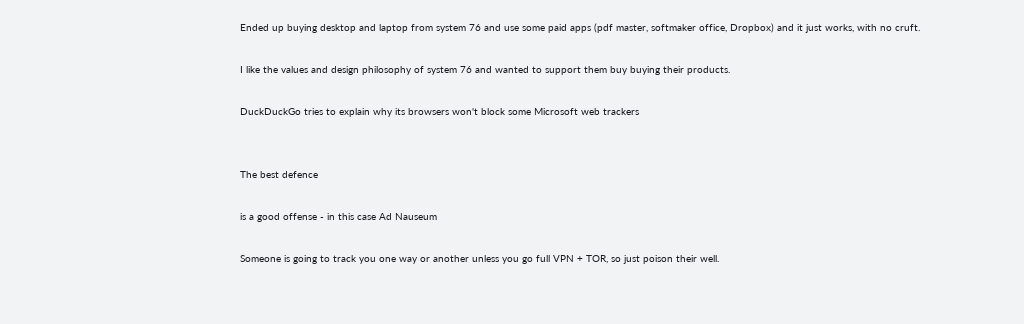Ended up buying desktop and laptop from system 76 and use some paid apps (pdf master, softmaker office, Dropbox) and it just works, with no cruft.

I like the values and design philosophy of system 76 and wanted to support them buy buying their products.

DuckDuckGo tries to explain why its browsers won't block some Microsoft web trackers


The best defence

is a good offense - in this case Ad Nauseum

Someone is going to track you one way or another unless you go full VPN + TOR, so just poison their well.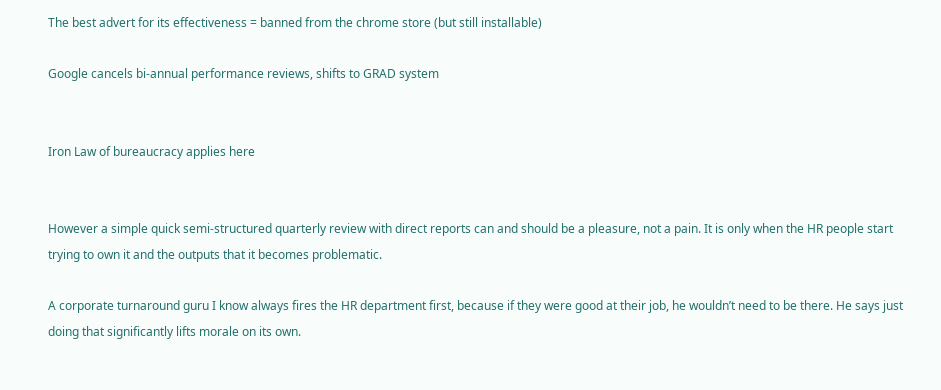The best advert for its effectiveness = banned from the chrome store (but still installable)

Google cancels bi-annual performance reviews, shifts to GRAD system


Iron Law of bureaucracy applies here


However a simple quick semi-structured quarterly review with direct reports can and should be a pleasure, not a pain. It is only when the HR people start trying to own it and the outputs that it becomes problematic.

A corporate turnaround guru I know always fires the HR department first, because if they were good at their job, he wouldn’t need to be there. He says just doing that significantly lifts morale on its own.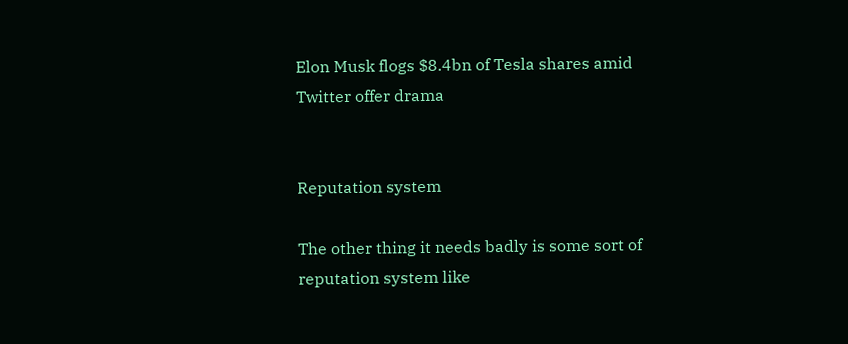Elon Musk flogs $8.4bn of Tesla shares amid Twitter offer drama


Reputation system

The other thing it needs badly is some sort of reputation system like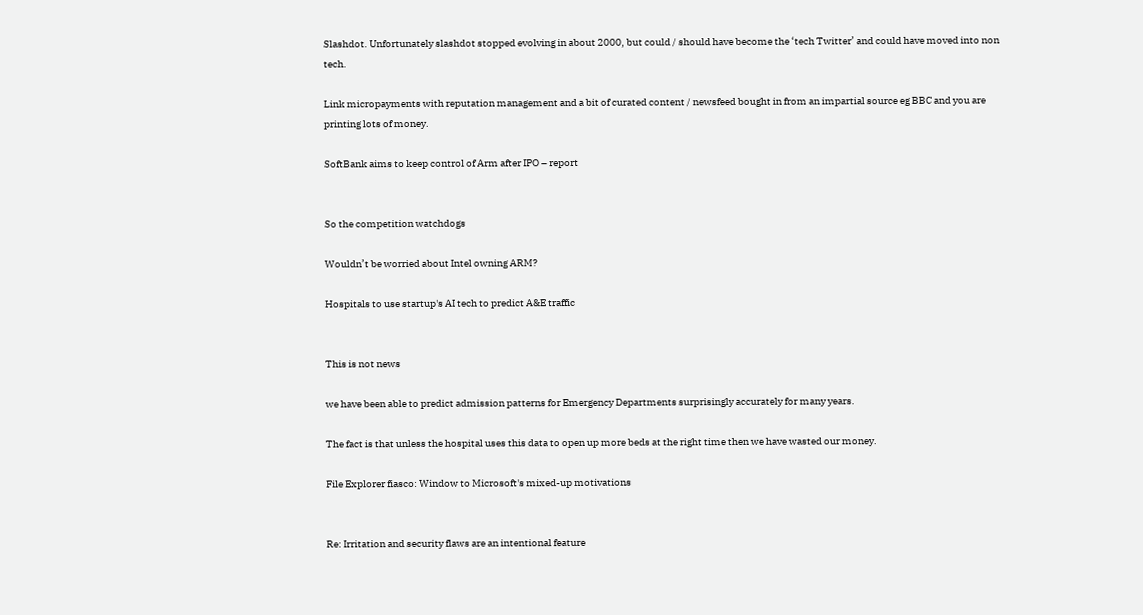Slashdot. Unfortunately slashdot stopped evolving in about 2000, but could / should have become the ‘tech Twitter’ and could have moved into non tech.

Link micropayments with reputation management and a bit of curated content / newsfeed bought in from an impartial source eg BBC and you are printing lots of money.

SoftBank aims to keep control of Arm after IPO – report


So the competition watchdogs

Wouldn’t be worried about Intel owning ARM?

Hospitals to use startup's AI tech to predict A&E traffic


This is not news

we have been able to predict admission patterns for Emergency Departments surprisingly accurately for many years.

The fact is that unless the hospital uses this data to open up more beds at the right time then we have wasted our money.

File Explorer fiasco: Window to Microsoft's mixed-up motivations


Re: Irritation and security flaws are an intentional feature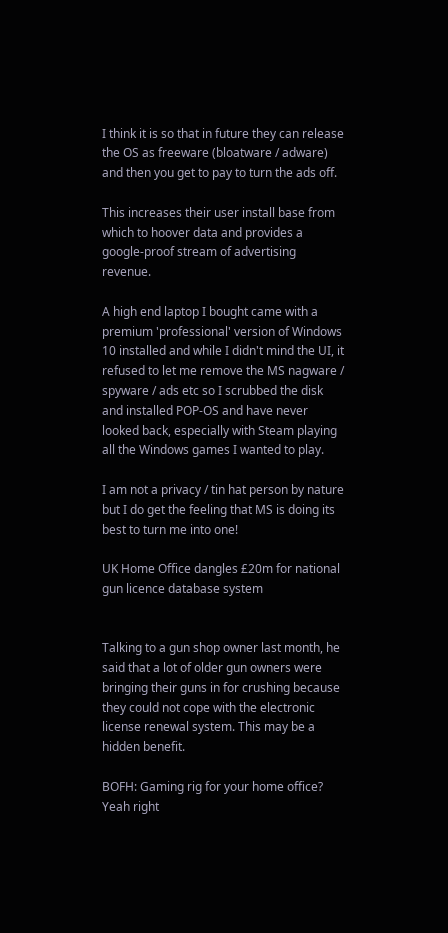I think it is so that in future they can release the OS as freeware (bloatware / adware) and then you get to pay to turn the ads off.

This increases their user install base from which to hoover data and provides a google-proof stream of advertising revenue.

A high end laptop I bought came with a premium 'professional' version of Windows 10 installed and while I didn't mind the UI, it refused to let me remove the MS nagware / spyware / ads etc so I scrubbed the disk and installed POP-OS and have never looked back, especially with Steam playing all the Windows games I wanted to play.

I am not a privacy / tin hat person by nature but I do get the feeling that MS is doing its best to turn me into one!

UK Home Office dangles £20m for national gun licence database system


Talking to a gun shop owner last month, he said that a lot of older gun owners were bringing their guns in for crushing because they could not cope with the electronic license renewal system. This may be a hidden benefit.

BOFH: Gaming rig for your home office? Yeah right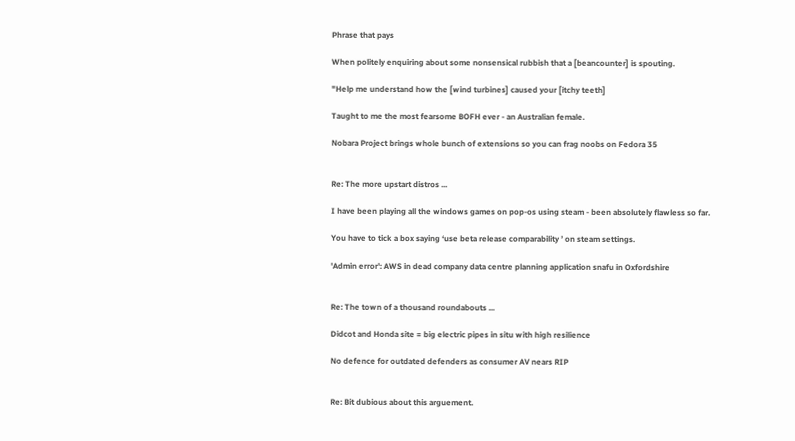Phrase that pays

When politely enquiring about some nonsensical rubbish that a [beancounter] is spouting.

"Help me understand how the [wind turbines] caused your [itchy teeth]

Taught to me the most fearsome BOFH ever - an Australian female.

Nobara Project brings whole bunch of extensions so you can frag noobs on Fedora 35


Re: The more upstart distros ...

I have been playing all the windows games on pop-os using steam - been absolutely flawless so far.

You have to tick a box saying ‘use beta release comparability ’ on steam settings.

'Admin error': AWS in dead company data centre planning application snafu in Oxfordshire


Re: The town of a thousand roundabouts ...

Didcot and Honda site = big electric pipes in situ with high resilience

No defence for outdated defenders as consumer AV nears RIP


Re: Bit dubious about this arguement.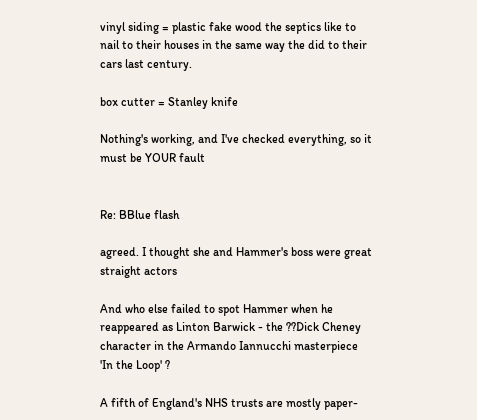vinyl siding = plastic fake wood the septics like to nail to their houses in the same way the did to their cars last century.

box cutter = Stanley knife

Nothing's working, and I've checked everything, so it must be YOUR fault


Re: BBlue flash

agreed. I thought she and Hammer's boss were great straight actors

And who else failed to spot Hammer when he reappeared as Linton Barwick - the ??Dick Cheney character in the Armando Iannucchi masterpiece 'In the Loop' ?

A fifth of England's NHS trusts are mostly paper-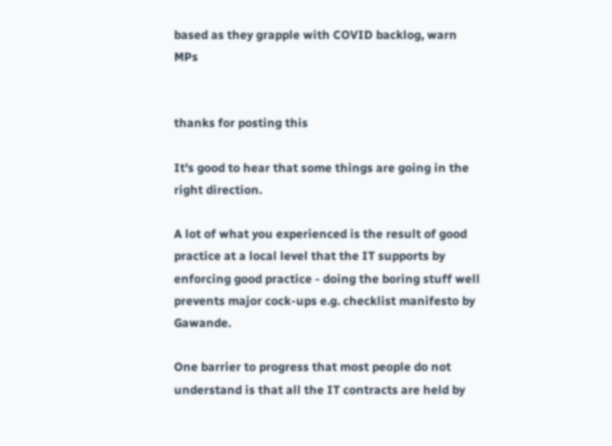based as they grapple with COVID backlog, warn MPs


thanks for posting this

It's good to hear that some things are going in the right direction.

A lot of what you experienced is the result of good practice at a local level that the IT supports by enforcing good practice - doing the boring stuff well prevents major cock-ups e.g. checklist manifesto by Gawande.

One barrier to progress that most people do not understand is that all the IT contracts are held by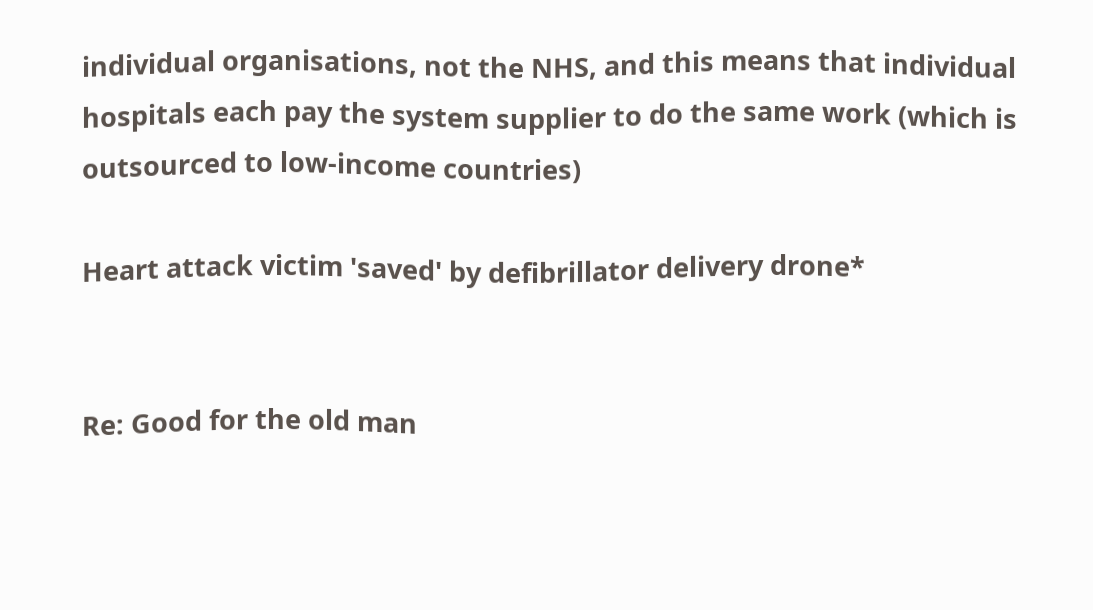individual organisations, not the NHS, and this means that individual hospitals each pay the system supplier to do the same work (which is outsourced to low-income countries)

Heart attack victim 'saved' by defibrillator delivery drone*


Re: Good for the old man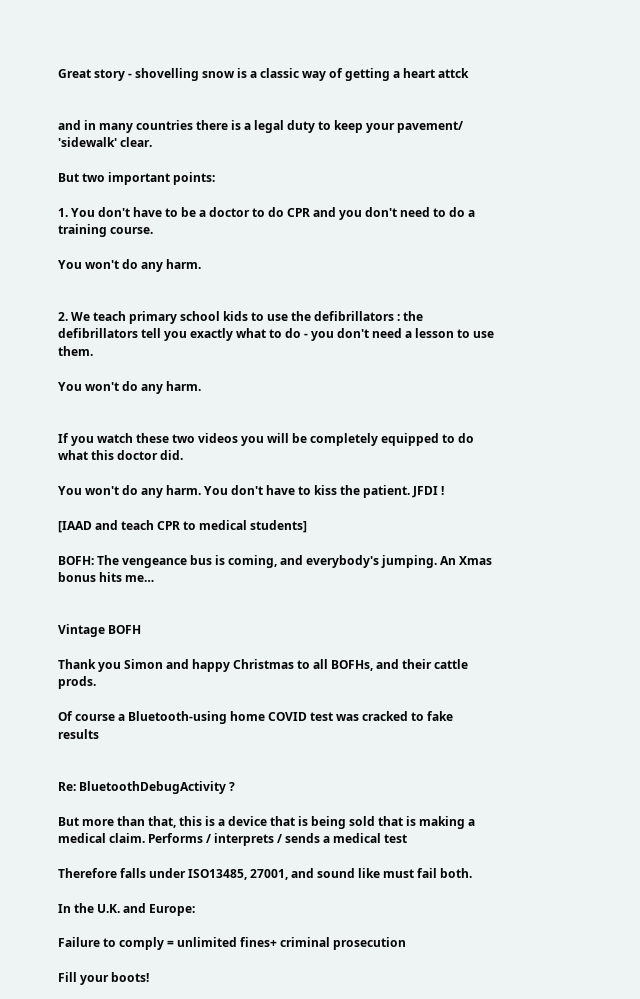Great story - shovelling snow is a classic way of getting a heart attck


and in many countries there is a legal duty to keep your pavement/ 'sidewalk' clear.

But two important points:

1. You don't have to be a doctor to do CPR and you don't need to do a training course.

You won't do any harm.


2. We teach primary school kids to use the defibrillators : the defibrillators tell you exactly what to do - you don't need a lesson to use them.

You won't do any harm.


If you watch these two videos you will be completely equipped to do what this doctor did.

You won't do any harm. You don't have to kiss the patient. JFDI !

[IAAD and teach CPR to medical students]

BOFH: The vengeance bus is coming, and everybody's jumping. An Xmas bonus hits me…


Vintage BOFH

Thank you Simon and happy Christmas to all BOFHs, and their cattle prods.

Of course a Bluetooth-using home COVID test was cracked to fake results


Re: BluetoothDebugActivity ?

But more than that, this is a device that is being sold that is making a medical claim. Performs / interprets / sends a medical test

Therefore falls under ISO13485, 27001, and sound like must fail both.

In the U.K. and Europe:

Failure to comply = unlimited fines+ criminal prosecution

Fill your boots!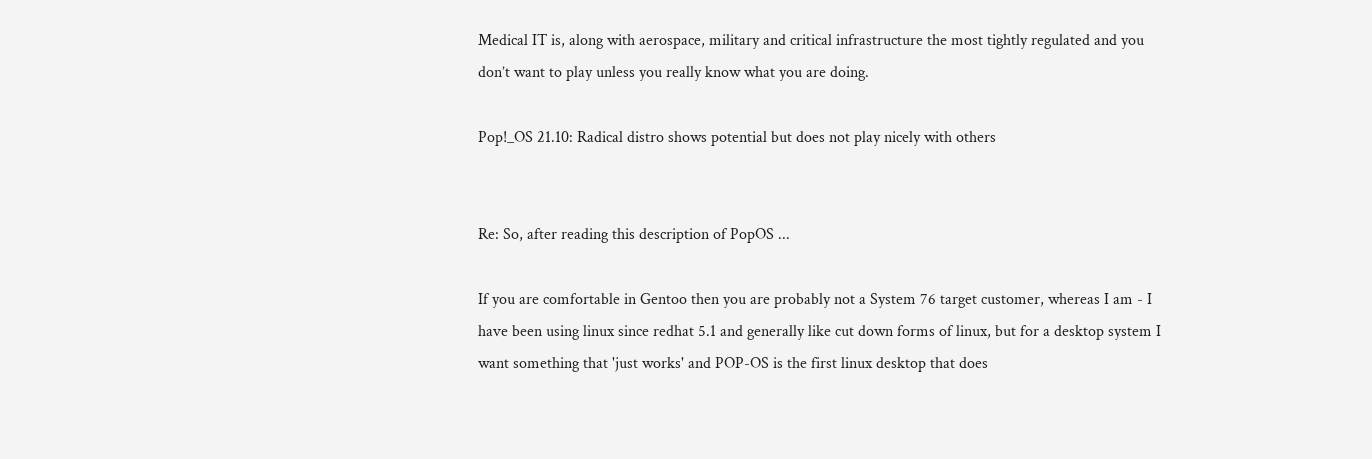Medical IT is, along with aerospace, military and critical infrastructure the most tightly regulated and you don’t want to play unless you really know what you are doing.

Pop!_OS 21.10: Radical distro shows potential but does not play nicely with others


Re: So, after reading this description of PopOS ...

If you are comfortable in Gentoo then you are probably not a System 76 target customer, whereas I am - I have been using linux since redhat 5.1 and generally like cut down forms of linux, but for a desktop system I want something that 'just works' and POP-OS is the first linux desktop that does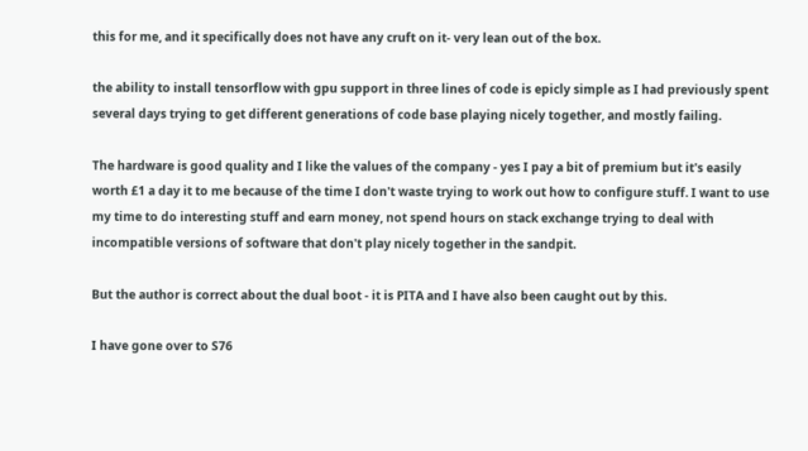this for me, and it specifically does not have any cruft on it- very lean out of the box.

the ability to install tensorflow with gpu support in three lines of code is epicly simple as I had previously spent several days trying to get different generations of code base playing nicely together, and mostly failing.

The hardware is good quality and I like the values of the company - yes I pay a bit of premium but it's easily worth £1 a day it to me because of the time I don't waste trying to work out how to configure stuff. I want to use my time to do interesting stuff and earn money, not spend hours on stack exchange trying to deal with incompatible versions of software that don't play nicely together in the sandpit.

But the author is correct about the dual boot - it is PITA and I have also been caught out by this.

I have gone over to S76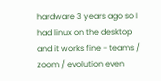hardware 3 years ago so I had linux on the desktop and it works fine - teams / zoom / evolution even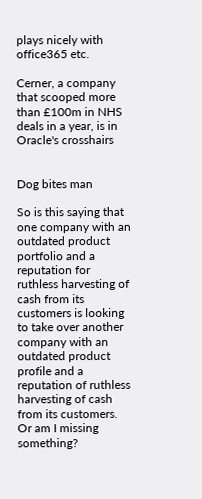plays nicely with office365 etc.

Cerner, a company that scooped more than £100m in NHS deals in a year, is in Oracle's crosshairs


Dog bites man

So is this saying that one company with an outdated product portfolio and a reputation for ruthless harvesting of cash from its customers is looking to take over another company with an outdated product profile and a reputation of ruthless harvesting of cash from its customers. Or am I missing something?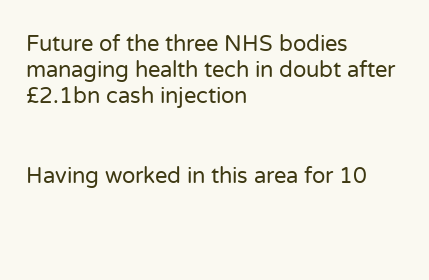Future of the three NHS bodies managing health tech in doubt after £2.1bn cash injection


Having worked in this area for 10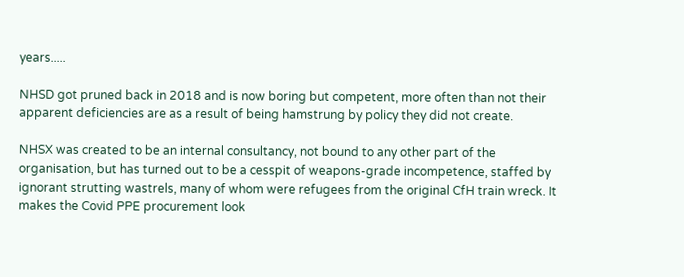years.....

NHSD got pruned back in 2018 and is now boring but competent, more often than not their apparent deficiencies are as a result of being hamstrung by policy they did not create.

NHSX was created to be an internal consultancy, not bound to any other part of the organisation, but has turned out to be a cesspit of weapons-grade incompetence, staffed by ignorant strutting wastrels, many of whom were refugees from the original CfH train wreck. It makes the Covid PPE procurement look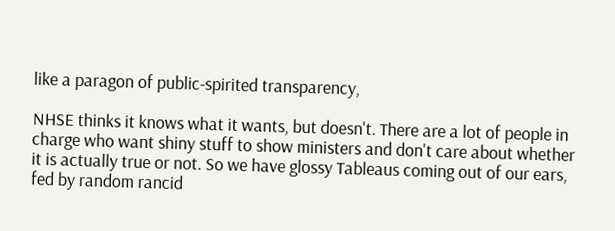like a paragon of public-spirited transparency,

NHSE thinks it knows what it wants, but doesn't. There are a lot of people in charge who want shiny stuff to show ministers and don't care about whether it is actually true or not. So we have glossy Tableaus coming out of our ears, fed by random rancid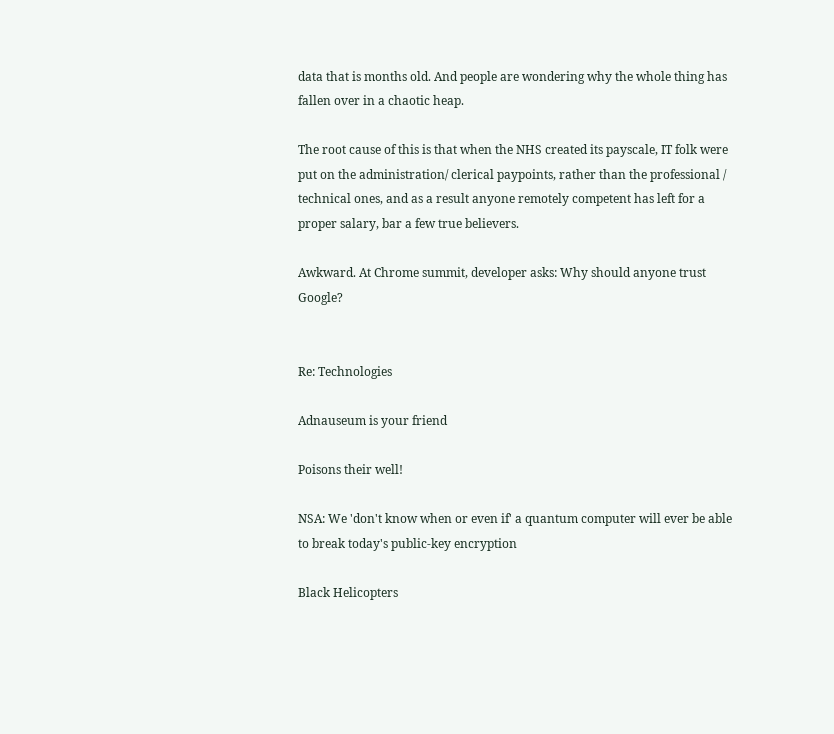data that is months old. And people are wondering why the whole thing has fallen over in a chaotic heap.

The root cause of this is that when the NHS created its payscale, IT folk were put on the administration/ clerical paypoints, rather than the professional / technical ones, and as a result anyone remotely competent has left for a proper salary, bar a few true believers.

Awkward. At Chrome summit, developer asks: Why should anyone trust Google?


Re: Technologies

Adnauseum is your friend

Poisons their well!

NSA: We 'don't know when or even if' a quantum computer will ever be able to break today's public-key encryption

Black Helicopters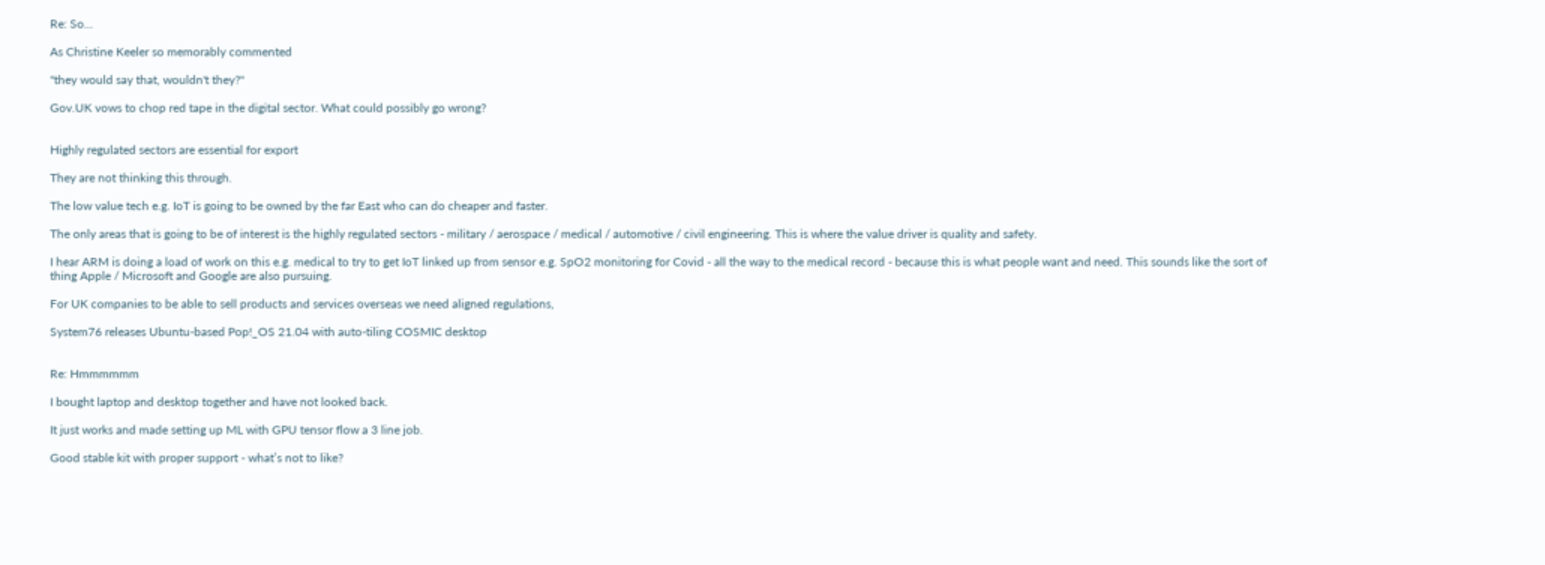Re: So...

As Christine Keeler so memorably commented

"they would say that, wouldn't they?"

Gov.UK vows to chop red tape in the digital sector. What could possibly go wrong?


Highly regulated sectors are essential for export

They are not thinking this through.

The low value tech e.g. IoT is going to be owned by the far East who can do cheaper and faster.

The only areas that is going to be of interest is the highly regulated sectors - military / aerospace / medical / automotive / civil engineering. This is where the value driver is quality and safety.

I hear ARM is doing a load of work on this e.g. medical to try to get IoT linked up from sensor e.g. SpO2 monitoring for Covid - all the way to the medical record - because this is what people want and need. This sounds like the sort of thing Apple / Microsoft and Google are also pursuing.

For UK companies to be able to sell products and services overseas we need aligned regulations,

System76 releases Ubuntu-based Pop!_OS 21.04 with auto-tiling COSMIC desktop


Re: Hmmmmmm

I bought laptop and desktop together and have not looked back.

It just works and made setting up ML with GPU tensor flow a 3 line job.

Good stable kit with proper support - what’s not to like?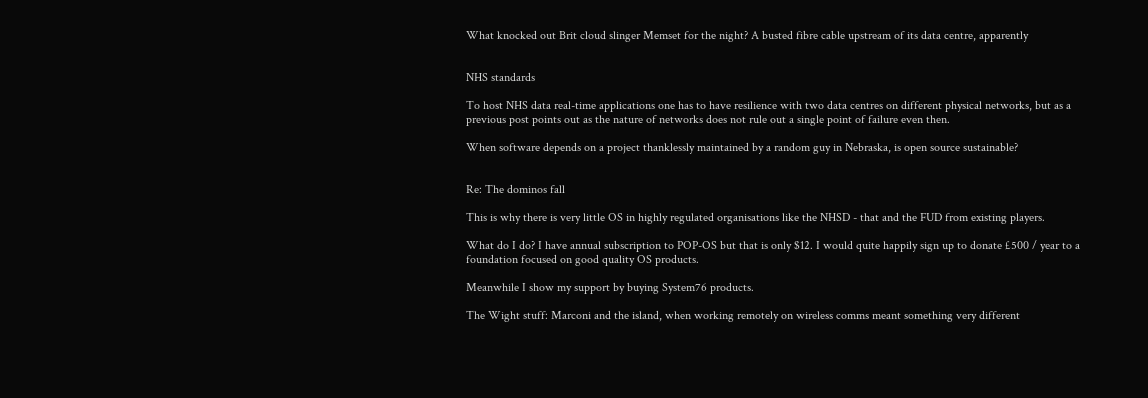What knocked out Brit cloud slinger Memset for the night? A busted fibre cable upstream of its data centre, apparently


NHS standards

To host NHS data real-time applications one has to have resilience with two data centres on different physical networks, but as a previous post points out as the nature of networks does not rule out a single point of failure even then.

When software depends on a project thanklessly maintained by a random guy in Nebraska, is open source sustainable?


Re: The dominos fall

This is why there is very little OS in highly regulated organisations like the NHSD - that and the FUD from existing players.

What do I do? I have annual subscription to POP-OS but that is only $12. I would quite happily sign up to donate £500 / year to a foundation focused on good quality OS products.

Meanwhile I show my support by buying System76 products.

The Wight stuff: Marconi and the island, when working remotely on wireless comms meant something very different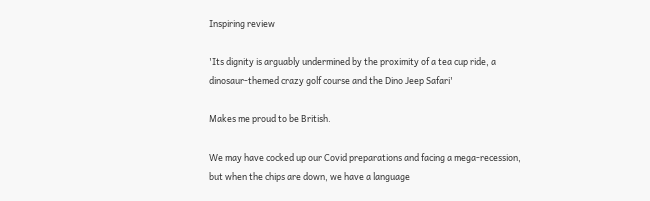Inspiring review

'Its dignity is arguably undermined by the proximity of a tea cup ride, a dinosaur-themed crazy golf course and the Dino Jeep Safari'

Makes me proud to be British.

We may have cocked up our Covid preparations and facing a mega-recession, but when the chips are down, we have a language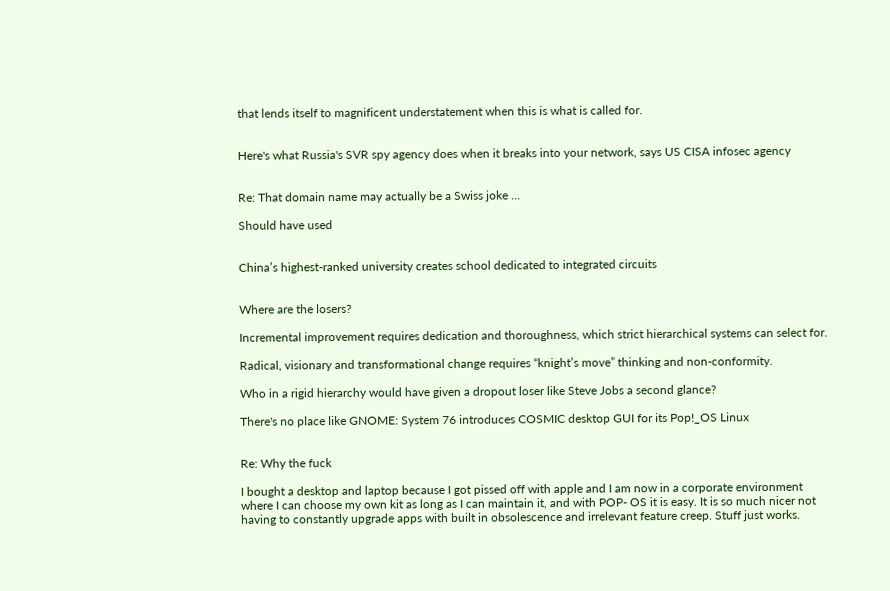that lends itself to magnificent understatement when this is what is called for.


Here's what Russia's SVR spy agency does when it breaks into your network, says US CISA infosec agency


Re: That domain name may actually be a Swiss joke …

Should have used


China’s highest-ranked university creates school dedicated to integrated circuits


Where are the losers?

Incremental improvement requires dedication and thoroughness, which strict hierarchical systems can select for.

Radical, visionary and transformational change requires “knight’s move” thinking and non-conformity.

Who in a rigid hierarchy would have given a dropout loser like Steve Jobs a second glance?

There's no place like GNOME: System 76 introduces COSMIC desktop GUI for its Pop!_OS Linux


Re: Why the fuck

I bought a desktop and laptop because I got pissed off with apple and I am now in a corporate environment where I can choose my own kit as long as I can maintain it, and with POP- OS it is easy. It is so much nicer not having to constantly upgrade apps with built in obsolescence and irrelevant feature creep. Stuff just works.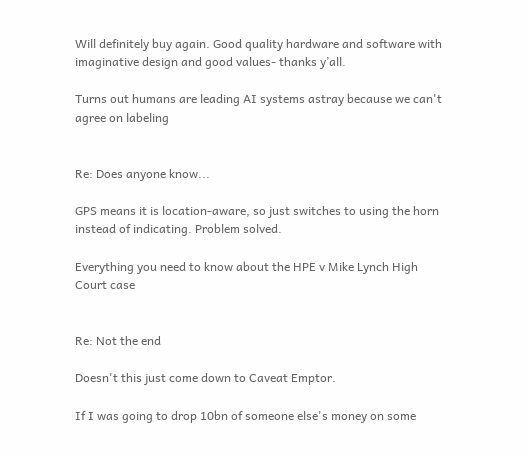Will definitely buy again. Good quality hardware and software with imaginative design and good values- thanks y’all.

Turns out humans are leading AI systems astray because we can't agree on labeling


Re: Does anyone know...

GPS means it is location-aware, so just switches to using the horn instead of indicating. Problem solved.

Everything you need to know about the HPE v Mike Lynch High Court case


Re: Not the end

Doesn't this just come down to Caveat Emptor.

If I was going to drop 10bn of someone else's money on some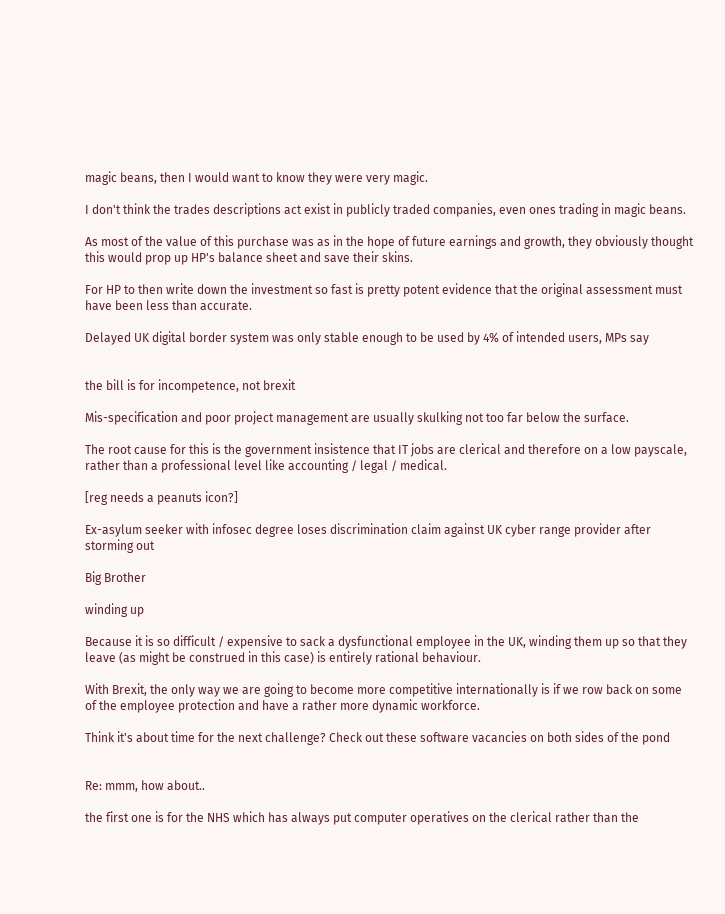magic beans, then I would want to know they were very magic.

I don't think the trades descriptions act exist in publicly traded companies, even ones trading in magic beans.

As most of the value of this purchase was as in the hope of future earnings and growth, they obviously thought this would prop up HP's balance sheet and save their skins.

For HP to then write down the investment so fast is pretty potent evidence that the original assessment must have been less than accurate.

Delayed UK digital border system was only stable enough to be used by 4% of intended users, MPs say


the bill is for incompetence, not brexit

Mis-specification and poor project management are usually skulking not too far below the surface.

The root cause for this is the government insistence that IT jobs are clerical and therefore on a low payscale, rather than a professional level like accounting / legal / medical.

[reg needs a peanuts icon?]

Ex-asylum seeker with infosec degree loses discrimination claim against UK cyber range provider after storming out

Big Brother

winding up

Because it is so difficult / expensive to sack a dysfunctional employee in the UK, winding them up so that they leave (as might be construed in this case) is entirely rational behaviour.

With Brexit, the only way we are going to become more competitive internationally is if we row back on some of the employee protection and have a rather more dynamic workforce.

Think it's about time for the next challenge? Check out these software vacancies on both sides of the pond


Re: mmm, how about..

the first one is for the NHS which has always put computer operatives on the clerical rather than the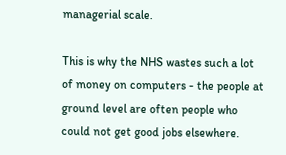managerial scale.

This is why the NHS wastes such a lot of money on computers - the people at ground level are often people who could not get good jobs elsewhere.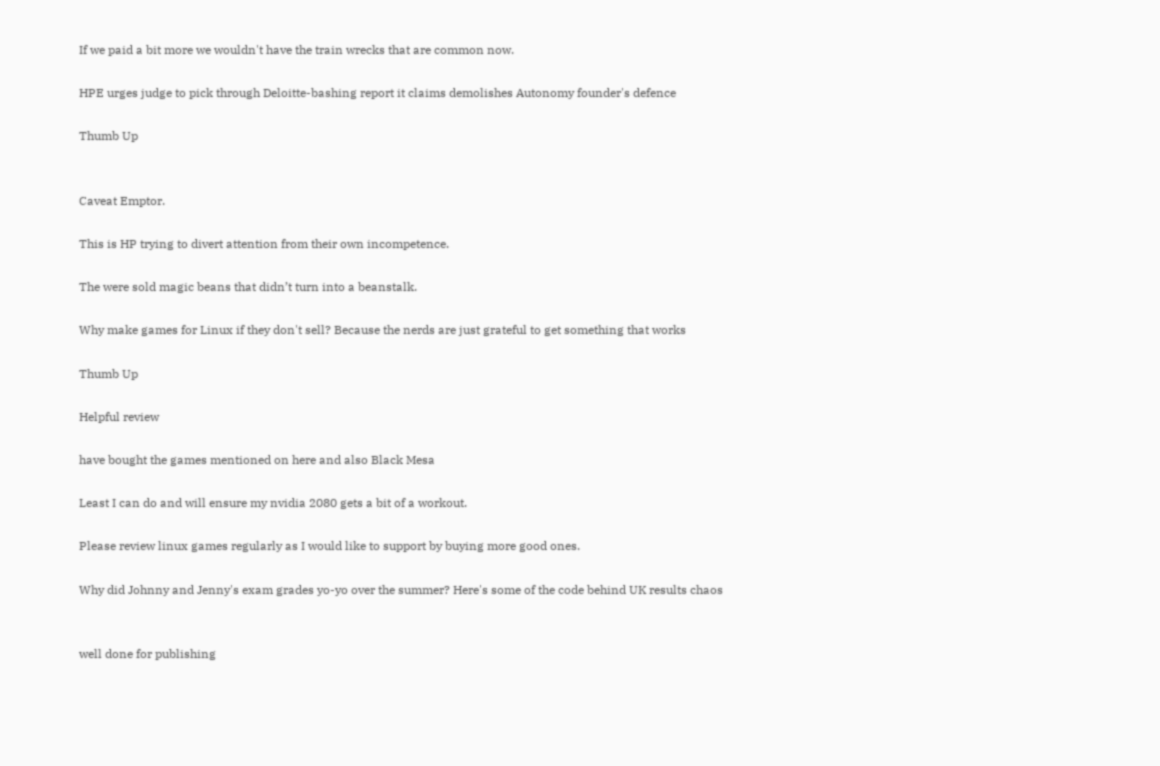If we paid a bit more we wouldn't have the train wrecks that are common now.

HPE urges judge to pick through Deloitte-bashing report it claims demolishes Autonomy founder's defence

Thumb Up


Caveat Emptor.

This is HP trying to divert attention from their own incompetence.

The were sold magic beans that didn’t turn into a beanstalk.

Why make games for Linux if they don't sell? Because the nerds are just grateful to get something that works

Thumb Up

Helpful review

have bought the games mentioned on here and also Black Mesa

Least I can do and will ensure my nvidia 2080 gets a bit of a workout.

Please review linux games regularly as I would like to support by buying more good ones.

Why did Johnny and Jenny's exam grades yo-yo over the summer? Here's some of the code behind UK results chaos


well done for publishing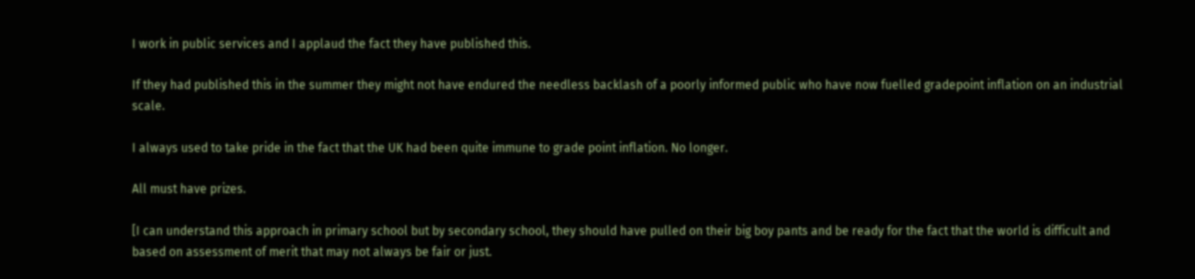I work in public services and I applaud the fact they have published this.

If they had published this in the summer they might not have endured the needless backlash of a poorly informed public who have now fuelled gradepoint inflation on an industrial scale.

I always used to take pride in the fact that the UK had been quite immune to grade point inflation. No longer.

All must have prizes.

[I can understand this approach in primary school but by secondary school, they should have pulled on their big boy pants and be ready for the fact that the world is difficult and based on assessment of merit that may not always be fair or just.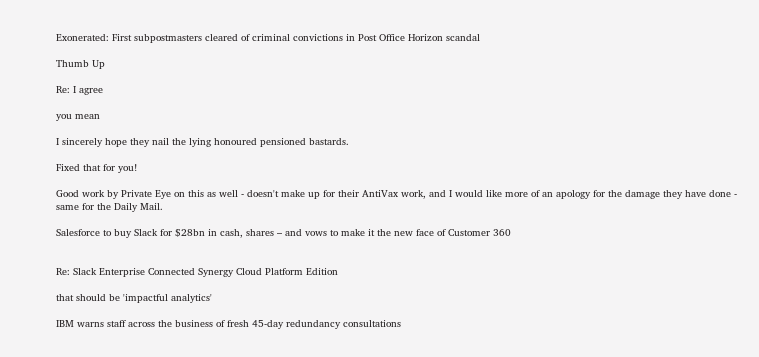Exonerated: First subpostmasters cleared of criminal convictions in Post Office Horizon scandal

Thumb Up

Re: I agree

you mean

I sincerely hope they nail the lying honoured pensioned bastards.

Fixed that for you!

Good work by Private Eye on this as well - doesn't make up for their AntiVax work, and I would like more of an apology for the damage they have done - same for the Daily Mail.

Salesforce to buy Slack for $28bn in cash, shares – and vows to make it the new face of Customer 360


Re: Slack Enterprise Connected Synergy Cloud Platform Edition

that should be 'impactful analytics'

IBM warns staff across the business of fresh 45-day redundancy consultations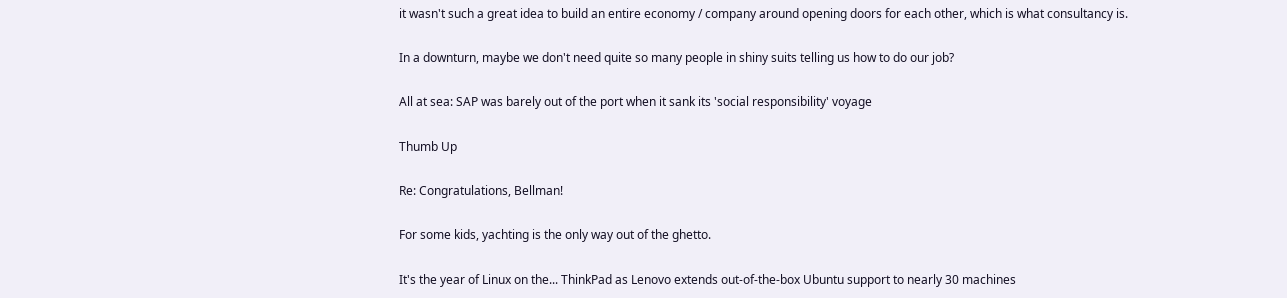it wasn't such a great idea to build an entire economy / company around opening doors for each other, which is what consultancy is.

In a downturn, maybe we don't need quite so many people in shiny suits telling us how to do our job?

All at sea: SAP was barely out of the port when it sank its 'social responsibility' voyage

Thumb Up

Re: Congratulations, Bellman!

For some kids, yachting is the only way out of the ghetto.

It's the year of Linux on the... ThinkPad as Lenovo extends out-of-the-box Ubuntu support to nearly 30 machines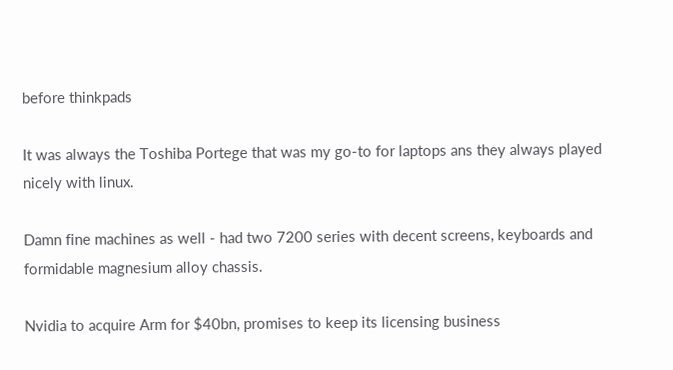before thinkpads

It was always the Toshiba Portege that was my go-to for laptops ans they always played nicely with linux.

Damn fine machines as well - had two 7200 series with decent screens, keyboards and formidable magnesium alloy chassis.

Nvidia to acquire Arm for $40bn, promises to keep its licensing business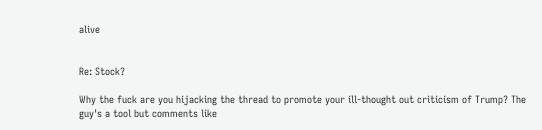alive


Re: Stock?

Why the fuck are you hijacking the thread to promote your ill-thought out criticism of Trump? The guy's a tool but comments like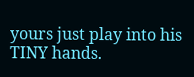yours just play into his TINY hands.